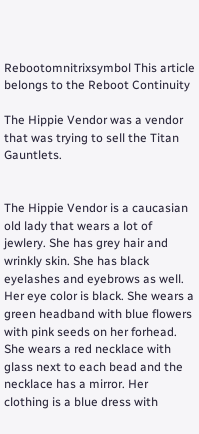Rebootomnitrixsymbol This article belongs to the Reboot Continuity

The Hippie Vendor was a vendor that was trying to sell the Titan Gauntlets.


The Hippie Vendor is a caucasian old lady that wears a lot of jewlery. She has grey hair and wrinkly skin. She has black eyelashes and eyebrows as well. Her eye color is black. She wears a green headband with blue flowers with pink seeds on her forhead. She wears a red necklace with glass next to each bead and the necklace has a mirror. Her clothing is a blue dress with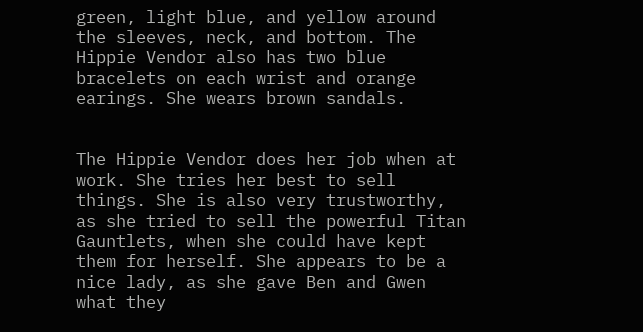green, light blue, and yellow around the sleeves, neck, and bottom. The Hippie Vendor also has two blue bracelets on each wrist and orange earings. She wears brown sandals.


The Hippie Vendor does her job when at work. She tries her best to sell things. She is also very trustworthy, as she tried to sell the powerful Titan Gauntlets, when she could have kept them for herself. She appears to be a nice lady, as she gave Ben and Gwen what they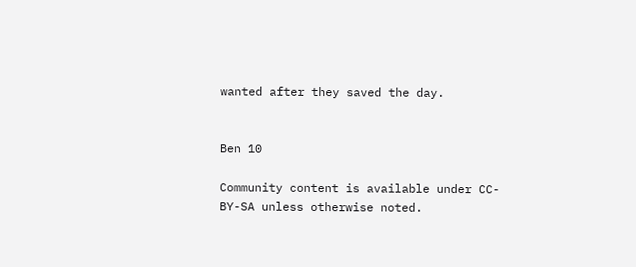wanted after they saved the day.


Ben 10

Community content is available under CC-BY-SA unless otherwise noted.